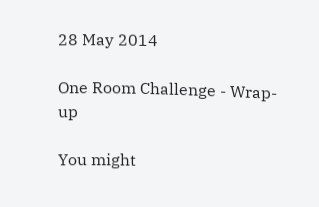28 May 2014

One Room Challenge - Wrap-up

You might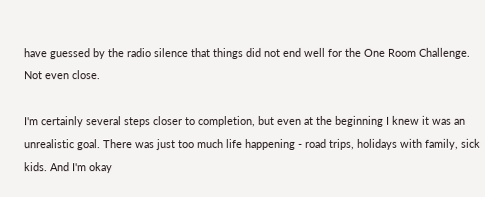have guessed by the radio silence that things did not end well for the One Room Challenge. Not even close.

I'm certainly several steps closer to completion, but even at the beginning I knew it was an unrealistic goal. There was just too much life happening - road trips, holidays with family, sick kids. And I'm okay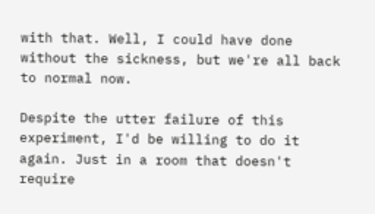with that. Well, I could have done without the sickness, but we're all back to normal now.

Despite the utter failure of this experiment, I'd be willing to do it again. Just in a room that doesn't require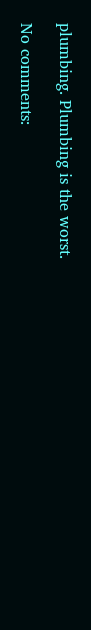plumbing. Plumbing is the worst.

No comments: